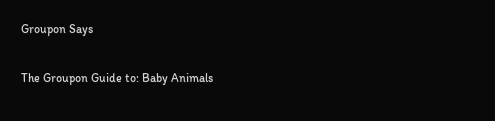Groupon Says

The Groupon Guide to: Baby Animals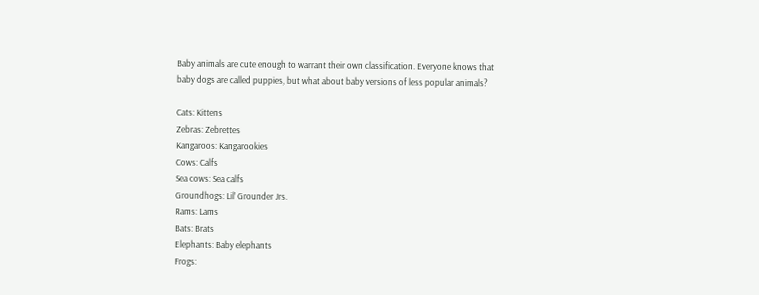Baby animals are cute enough to warrant their own classification. Everyone knows that baby dogs are called puppies, but what about baby versions of less popular animals?

Cats: Kittens
Zebras: Zebrettes
Kangaroos: Kangarookies
Cows: Calfs
Sea cows: Sea calfs
Groundhogs: Lil’ Grounder Jrs.
Rams: Lams
Bats: Brats
Elephants: Baby elephants
Frogs: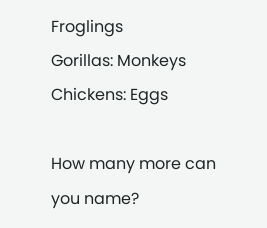Froglings
Gorillas: Monkeys
Chickens: Eggs

How many more can you name?